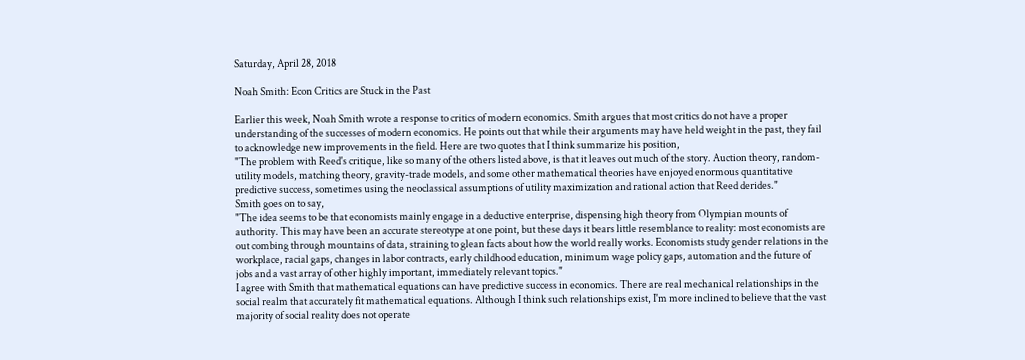Saturday, April 28, 2018

Noah Smith: Econ Critics are Stuck in the Past

Earlier this week, Noah Smith wrote a response to critics of modern economics. Smith argues that most critics do not have a proper understanding of the successes of modern economics. He points out that while their arguments may have held weight in the past, they fail to acknowledge new improvements in the field. Here are two quotes that I think summarize his position,
"The problem with Reed's critique, like so many of the others listed above, is that it leaves out much of the story. Auction theory, random-utility models, matching theory, gravity-trade models, and some other mathematical theories have enjoyed enormous quantitative predictive success, sometimes using the neoclassical assumptions of utility maximization and rational action that Reed derides."
Smith goes on to say,
"The idea seems to be that economists mainly engage in a deductive enterprise, dispensing high theory from Olympian mounts of authority. This may have been an accurate stereotype at one point, but these days it bears little resemblance to reality: most economists are out combing through mountains of data, straining to glean facts about how the world really works. Economists study gender relations in the workplace, racial gaps, changes in labor contracts, early childhood education, minimum wage policy gaps, automation and the future of jobs and a vast array of other highly important, immediately relevant topics."
I agree with Smith that mathematical equations can have predictive success in economics. There are real mechanical relationships in the social realm that accurately fit mathematical equations. Although I think such relationships exist, I'm more inclined to believe that the vast majority of social reality does not operate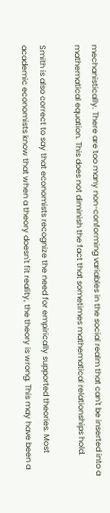mechanistically. There are too many non-conforming variables in the social realm that can't be inserted into a mathematical equation. This does not diminish the fact that sometimes mathematical relationships hold.

Smith is also correct to say that economists recognize the need for empirically supported theories. Most academic economists know that when a theory doesn't fit reality, the theory is wrong. This may have been a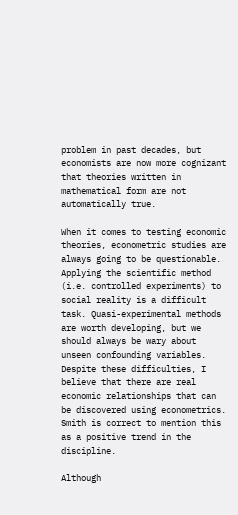problem in past decades, but economists are now more cognizant that theories written in mathematical form are not automatically true.

When it comes to testing economic theories, econometric studies are always going to be questionable. Applying the scientific method (i.e. controlled experiments) to social reality is a difficult task. Quasi-experimental methods are worth developing, but we should always be wary about unseen confounding variables. Despite these difficulties, I believe that there are real economic relationships that can be discovered using econometrics. Smith is correct to mention this as a positive trend in the discipline.

Although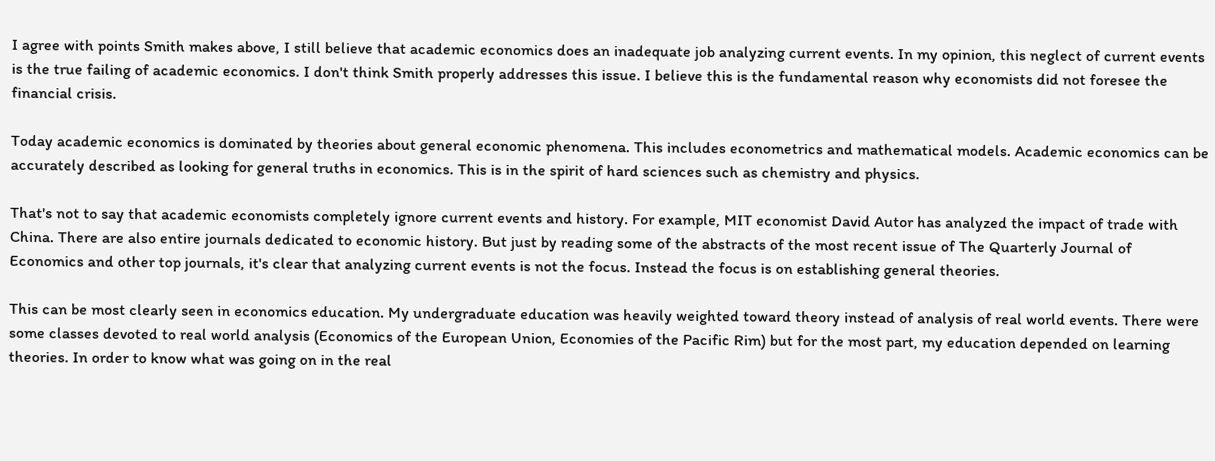I agree with points Smith makes above, I still believe that academic economics does an inadequate job analyzing current events. In my opinion, this neglect of current events is the true failing of academic economics. I don't think Smith properly addresses this issue. I believe this is the fundamental reason why economists did not foresee the financial crisis.

Today academic economics is dominated by theories about general economic phenomena. This includes econometrics and mathematical models. Academic economics can be accurately described as looking for general truths in economics. This is in the spirit of hard sciences such as chemistry and physics.

That's not to say that academic economists completely ignore current events and history. For example, MIT economist David Autor has analyzed the impact of trade with China. There are also entire journals dedicated to economic history. But just by reading some of the abstracts of the most recent issue of The Quarterly Journal of Economics and other top journals, it's clear that analyzing current events is not the focus. Instead the focus is on establishing general theories.

This can be most clearly seen in economics education. My undergraduate education was heavily weighted toward theory instead of analysis of real world events. There were some classes devoted to real world analysis (Economics of the European Union, Economies of the Pacific Rim) but for the most part, my education depended on learning theories. In order to know what was going on in the real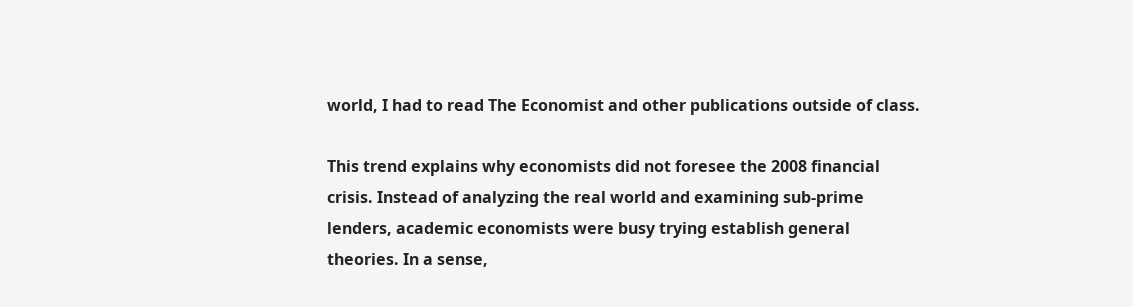world, I had to read The Economist and other publications outside of class.

This trend explains why economists did not foresee the 2008 financial crisis. Instead of analyzing the real world and examining sub-prime lenders, academic economists were busy trying establish general theories. In a sense,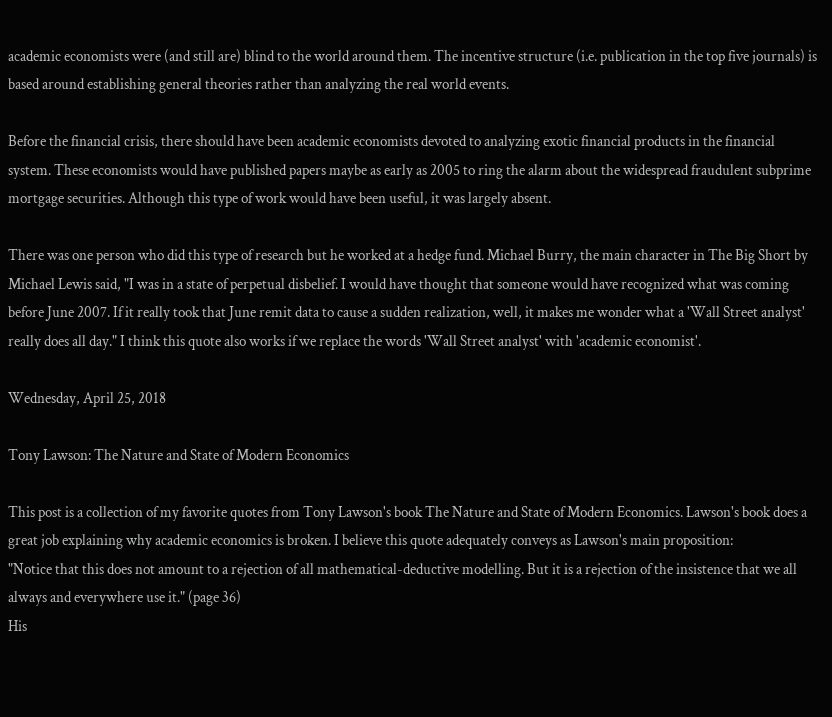academic economists were (and still are) blind to the world around them. The incentive structure (i.e. publication in the top five journals) is based around establishing general theories rather than analyzing the real world events.

Before the financial crisis, there should have been academic economists devoted to analyzing exotic financial products in the financial system. These economists would have published papers maybe as early as 2005 to ring the alarm about the widespread fraudulent subprime mortgage securities. Although this type of work would have been useful, it was largely absent.

There was one person who did this type of research but he worked at a hedge fund. Michael Burry, the main character in The Big Short by Michael Lewis said, "I was in a state of perpetual disbelief. I would have thought that someone would have recognized what was coming before June 2007. If it really took that June remit data to cause a sudden realization, well, it makes me wonder what a 'Wall Street analyst' really does all day." I think this quote also works if we replace the words 'Wall Street analyst' with 'academic economist'.

Wednesday, April 25, 2018

Tony Lawson: The Nature and State of Modern Economics

This post is a collection of my favorite quotes from Tony Lawson's book The Nature and State of Modern Economics. Lawson's book does a great job explaining why academic economics is broken. I believe this quote adequately conveys as Lawson's main proposition:
"Notice that this does not amount to a rejection of all mathematical-deductive modelling. But it is a rejection of the insistence that we all always and everywhere use it." (page 36)
His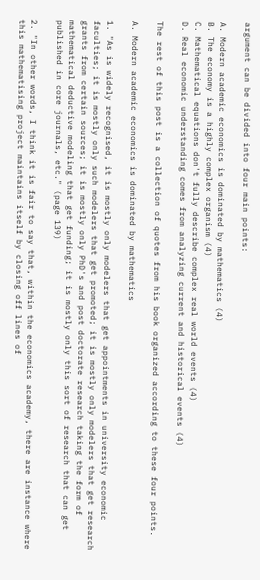argument can be divided into four main points:

A. Modern academic economics is dominated by mathematics (4)
B. The economy is a highly complex organism (4)
C. Mathematical equations don't fully describe complex real world events (4)
D. Real economic understanding comes from analyzing current and historical events (4)

The rest of this post is a collection of quotes from his book organized according to these four points.

A. Modern academic economics is dominated by mathematics

1. "As is widely recognised, it is mostly only modelers that get appointments in university economic faculties; it is mostly only such modelers that get promoted; it is mostly only modelers that get research grants from certain sources; it is mostly only PhD's and post doctorate research taking the form of mathematical deductive modeling that get funding; it is mostly only this sort of research that can get published in core journals, etc." (page 139)

2. "In other words, I think it is fair to say that, within the economics academy, there are instance where this mathematising project maintains itself by closing off lines of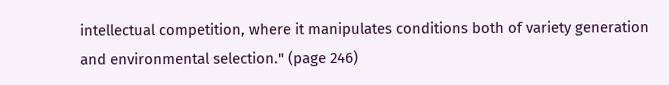intellectual competition, where it manipulates conditions both of variety generation and environmental selection." (page 246)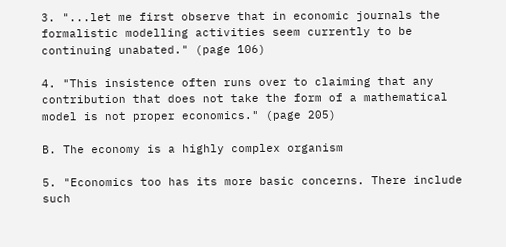3. "...let me first observe that in economic journals the formalistic modelling activities seem currently to be continuing unabated." (page 106)

4. "This insistence often runs over to claiming that any contribution that does not take the form of a mathematical model is not proper economics." (page 205)

B. The economy is a highly complex organism

5. "Economics too has its more basic concerns. There include such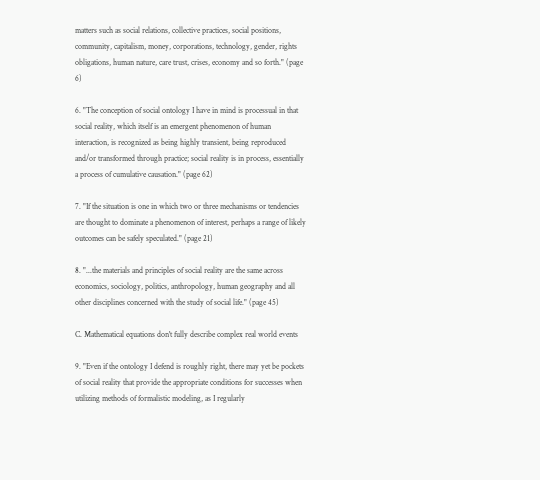matters such as social relations, collective practices, social positions, community, capitalism, money, corporations, technology, gender, rights obligations, human nature, care trust, crises, economy and so forth." (page 6)

6. "The conception of social ontology I have in mind is processual in that social reality, which itself is an emergent phenomenon of human interaction, is recognized as being highly transient, being reproduced and/or transformed through practice; social reality is in process, essentially a process of cumulative causation." (page 62)

7. "If the situation is one in which two or three mechanisms or tendencies are thought to dominate a phenomenon of interest, perhaps a range of likely outcomes can be safely speculated." (page 21)

8. "...the materials and principles of social reality are the same across economics, sociology, politics, anthropology, human geography and all other disciplines concerned with the study of social life." (page 45)

C. Mathematical equations don't fully describe complex real world events

9. "Even if the ontology I defend is roughly right, there may yet be pockets of social reality that provide the appropriate conditions for successes when utilizing methods of formalistic modeling, as I regularly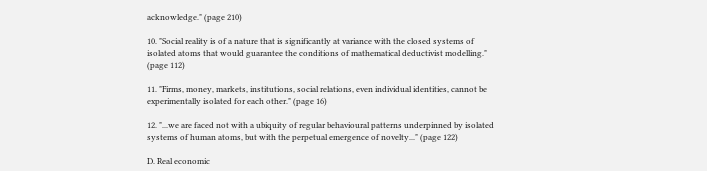acknowledge." (page 210)

10. "Social reality is of a nature that is significantly at variance with the closed systems of isolated atoms that would guarantee the conditions of mathematical deductivist modelling." (page 112)

11. "Firms, money, markets, institutions, social relations, even individual identities, cannot be experimentally isolated for each other." (page 16)

12. "...we are faced not with a ubiquity of regular behavioural patterns underpinned by isolated systems of human atoms, but with the perpetual emergence of novelty..." (page 122)

D. Real economic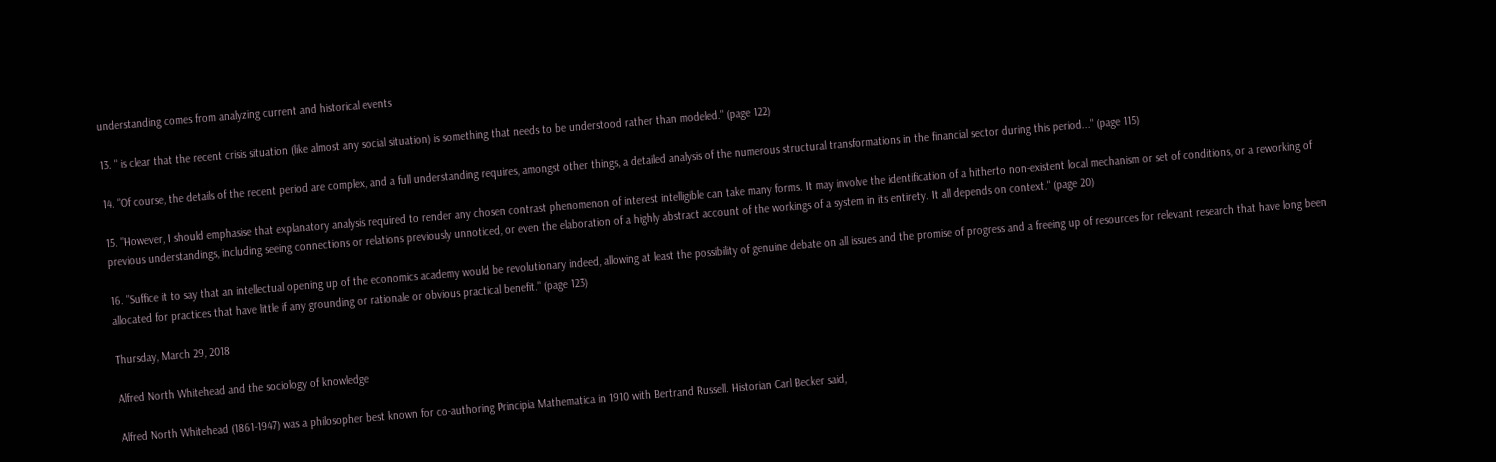understanding comes from analyzing current and historical events

13. " is clear that the recent crisis situation (like almost any social situation) is something that needs to be understood rather than modeled." (page 122)

14. "Of course, the details of the recent period are complex, and a full understanding requires, amongst other things, a detailed analysis of the numerous structural transformations in the financial sector during this period..." (page 115)

15. "However, I should emphasise that explanatory analysis required to render any chosen contrast phenomenon of interest intelligible can take many forms. It may involve the identification of a hitherto non-existent local mechanism or set of conditions, or a reworking of previous understandings, including seeing connections or relations previously unnoticed, or even the elaboration of a highly abstract account of the workings of a system in its entirety. It all depends on context." (page 20)

16. "Suffice it to say that an intellectual opening up of the economics academy would be revolutionary indeed, allowing at least the possibility of genuine debate on all issues and the promise of progress and a freeing up of resources for relevant research that have long been allocated for practices that have little if any grounding or rationale or obvious practical benefit." (page 123)

Thursday, March 29, 2018

Alfred North Whitehead and the sociology of knowledge

Alfred North Whitehead (1861-1947) was a philosopher best known for co-authoring Principia Mathematica in 1910 with Bertrand Russell. Historian Carl Becker said,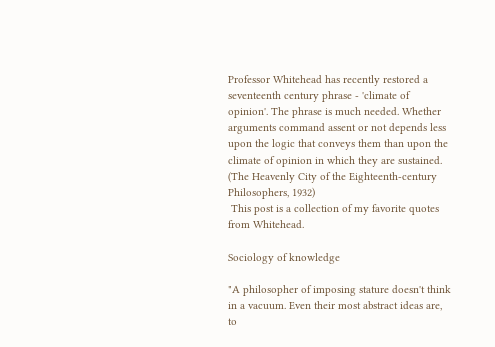Professor Whitehead has recently restored a seventeenth century phrase - 'climate of opinion'. The phrase is much needed. Whether arguments command assent or not depends less upon the logic that conveys them than upon the climate of opinion in which they are sustained. (The Heavenly City of the Eighteenth-century Philosophers, 1932)
 This post is a collection of my favorite quotes from Whitehead.

Sociology of knowledge

"A philosopher of imposing stature doesn't think in a vacuum. Even their most abstract ideas are, to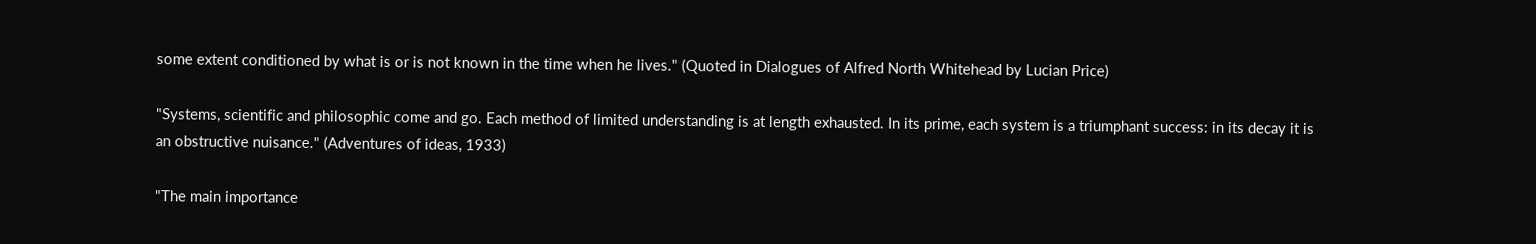some extent conditioned by what is or is not known in the time when he lives." (Quoted in Dialogues of Alfred North Whitehead by Lucian Price)

"Systems, scientific and philosophic come and go. Each method of limited understanding is at length exhausted. In its prime, each system is a triumphant success: in its decay it is an obstructive nuisance." (Adventures of ideas, 1933)

"The main importance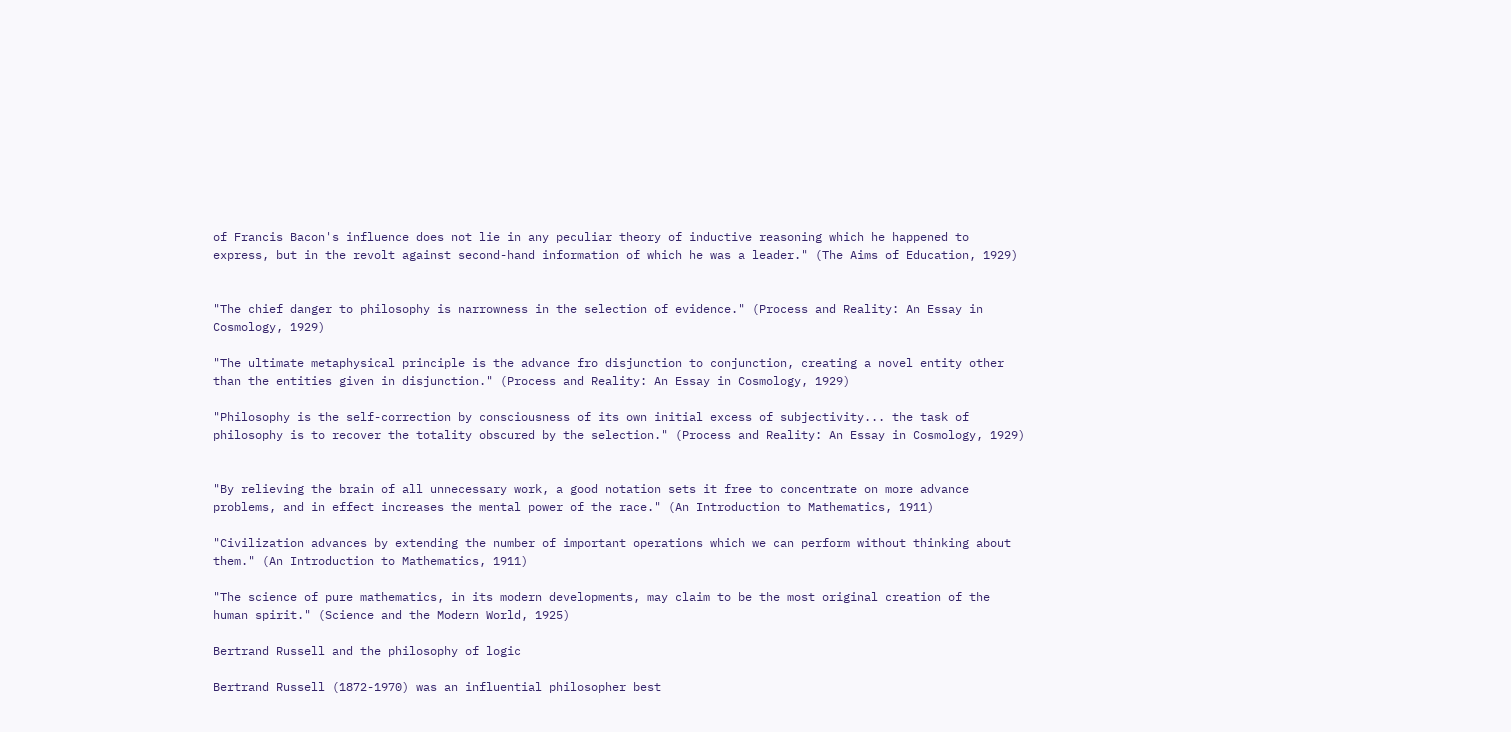of Francis Bacon's influence does not lie in any peculiar theory of inductive reasoning which he happened to express, but in the revolt against second-hand information of which he was a leader." (The Aims of Education, 1929)


"The chief danger to philosophy is narrowness in the selection of evidence." (Process and Reality: An Essay in Cosmology, 1929)

"The ultimate metaphysical principle is the advance fro disjunction to conjunction, creating a novel entity other than the entities given in disjunction." (Process and Reality: An Essay in Cosmology, 1929)

"Philosophy is the self-correction by consciousness of its own initial excess of subjectivity... the task of philosophy is to recover the totality obscured by the selection." (Process and Reality: An Essay in Cosmology, 1929)


"By relieving the brain of all unnecessary work, a good notation sets it free to concentrate on more advance problems, and in effect increases the mental power of the race." (An Introduction to Mathematics, 1911)

"Civilization advances by extending the number of important operations which we can perform without thinking about them." (An Introduction to Mathematics, 1911)

"The science of pure mathematics, in its modern developments, may claim to be the most original creation of the human spirit." (Science and the Modern World, 1925)

Bertrand Russell and the philosophy of logic

Bertrand Russell (1872-1970) was an influential philosopher best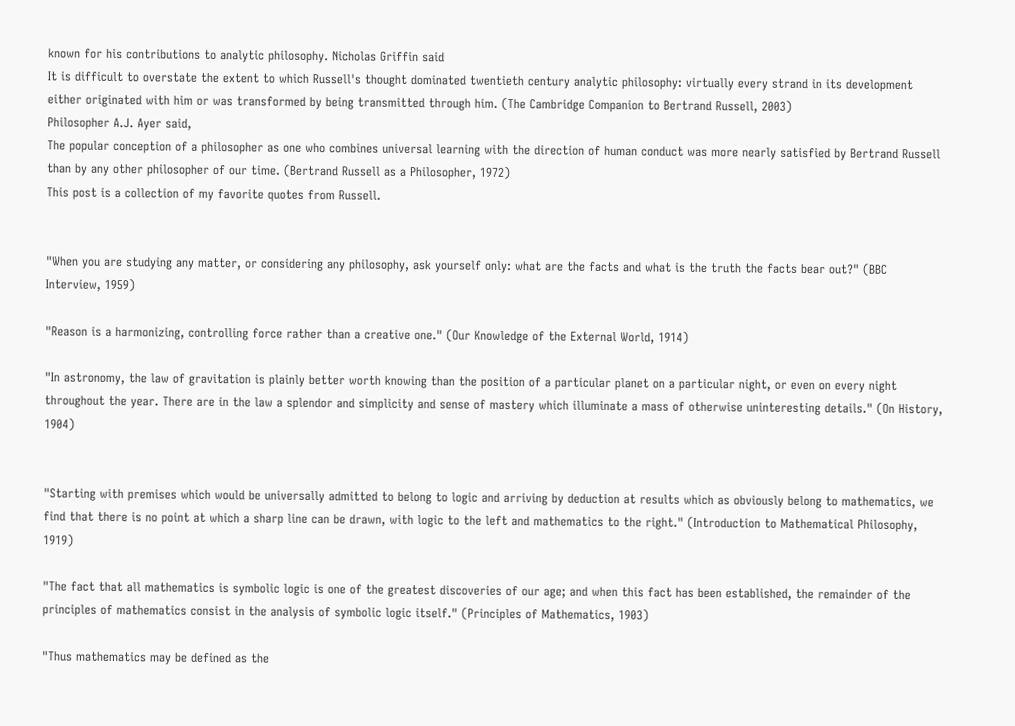known for his contributions to analytic philosophy. Nicholas Griffin said
It is difficult to overstate the extent to which Russell's thought dominated twentieth century analytic philosophy: virtually every strand in its development either originated with him or was transformed by being transmitted through him. (The Cambridge Companion to Bertrand Russell, 2003)
Philosopher A.J. Ayer said,
The popular conception of a philosopher as one who combines universal learning with the direction of human conduct was more nearly satisfied by Bertrand Russell than by any other philosopher of our time. (Bertrand Russell as a Philosopher, 1972)
This post is a collection of my favorite quotes from Russell.


"When you are studying any matter, or considering any philosophy, ask yourself only: what are the facts and what is the truth the facts bear out?" (BBC Interview, 1959)

"Reason is a harmonizing, controlling force rather than a creative one." (Our Knowledge of the External World, 1914)

"In astronomy, the law of gravitation is plainly better worth knowing than the position of a particular planet on a particular night, or even on every night throughout the year. There are in the law a splendor and simplicity and sense of mastery which illuminate a mass of otherwise uninteresting details." (On History, 1904)


"Starting with premises which would be universally admitted to belong to logic and arriving by deduction at results which as obviously belong to mathematics, we find that there is no point at which a sharp line can be drawn, with logic to the left and mathematics to the right." (Introduction to Mathematical Philosophy, 1919)

"The fact that all mathematics is symbolic logic is one of the greatest discoveries of our age; and when this fact has been established, the remainder of the principles of mathematics consist in the analysis of symbolic logic itself." (Principles of Mathematics, 1903)

"Thus mathematics may be defined as the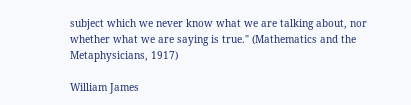subject which we never know what we are talking about, nor whether what we are saying is true." (Mathematics and the Metaphysicians, 1917)

William James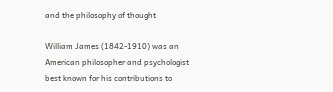and the philosophy of thought

William James (1842-1910) was an American philosopher and psychologist best known for his contributions to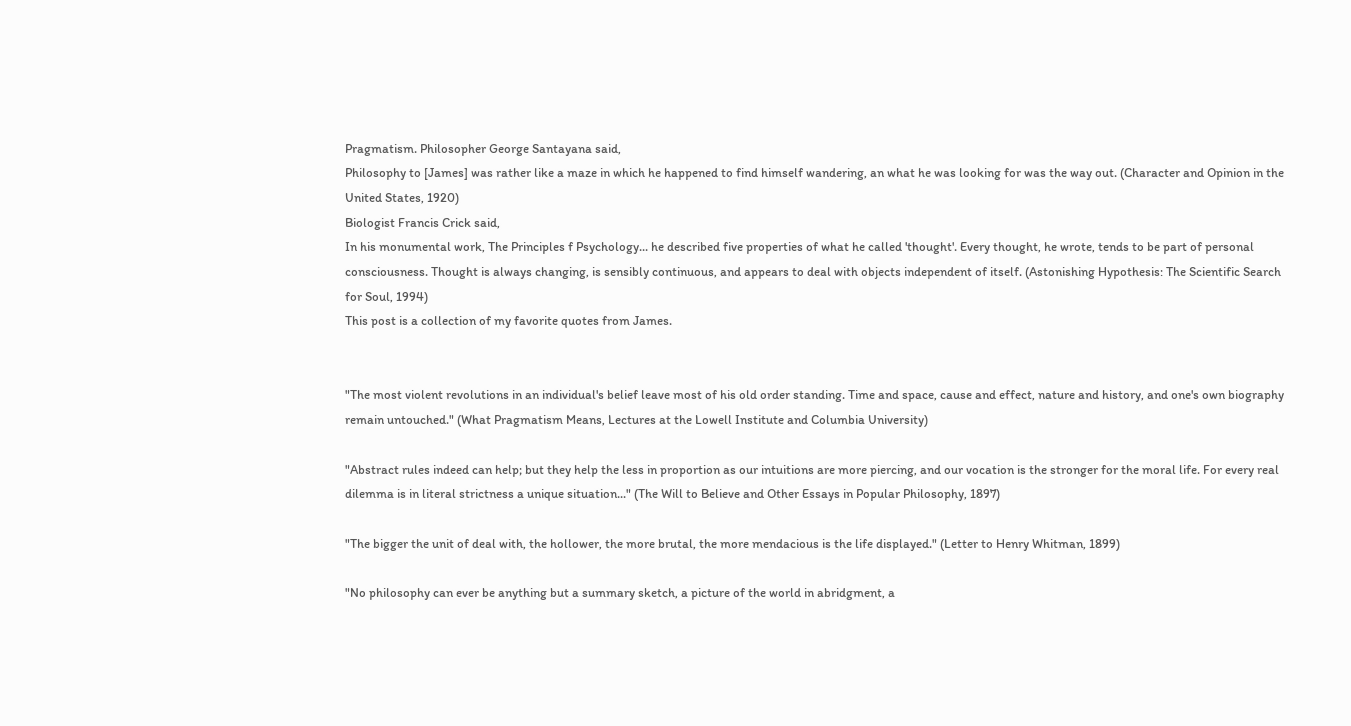Pragmatism. Philosopher George Santayana said,
Philosophy to [James] was rather like a maze in which he happened to find himself wandering, an what he was looking for was the way out. (Character and Opinion in the United States, 1920)
Biologist Francis Crick said,
In his monumental work, The Principles f Psychology... he described five properties of what he called 'thought'. Every thought, he wrote, tends to be part of personal consciousness. Thought is always changing, is sensibly continuous, and appears to deal with objects independent of itself. (Astonishing Hypothesis: The Scientific Search for Soul, 1994)
This post is a collection of my favorite quotes from James.


"The most violent revolutions in an individual's belief leave most of his old order standing. Time and space, cause and effect, nature and history, and one's own biography remain untouched." (What Pragmatism Means, Lectures at the Lowell Institute and Columbia University)

"Abstract rules indeed can help; but they help the less in proportion as our intuitions are more piercing, and our vocation is the stronger for the moral life. For every real dilemma is in literal strictness a unique situation..." (The Will to Believe and Other Essays in Popular Philosophy, 1897)

"The bigger the unit of deal with, the hollower, the more brutal, the more mendacious is the life displayed." (Letter to Henry Whitman, 1899)

"No philosophy can ever be anything but a summary sketch, a picture of the world in abridgment, a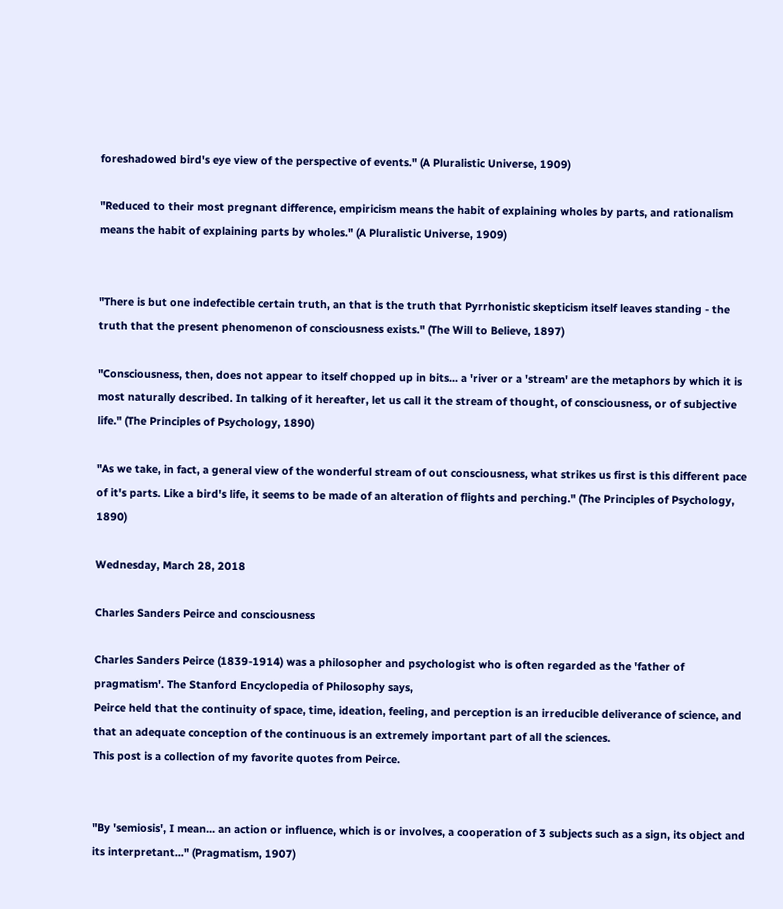foreshadowed bird's eye view of the perspective of events." (A Pluralistic Universe, 1909)

"Reduced to their most pregnant difference, empiricism means the habit of explaining wholes by parts, and rationalism means the habit of explaining parts by wholes." (A Pluralistic Universe, 1909)


"There is but one indefectible certain truth, an that is the truth that Pyrrhonistic skepticism itself leaves standing - the truth that the present phenomenon of consciousness exists." (The Will to Believe, 1897)

"Consciousness, then, does not appear to itself chopped up in bits... a 'river or a 'stream' are the metaphors by which it is most naturally described. In talking of it hereafter, let us call it the stream of thought, of consciousness, or of subjective life." (The Principles of Psychology, 1890)

"As we take, in fact, a general view of the wonderful stream of out consciousness, what strikes us first is this different pace of it's parts. Like a bird's life, it seems to be made of an alteration of flights and perching." (The Principles of Psychology, 1890)

Wednesday, March 28, 2018

Charles Sanders Peirce and consciousness

Charles Sanders Peirce (1839-1914) was a philosopher and psychologist who is often regarded as the 'father of pragmatism'. The Stanford Encyclopedia of Philosophy says,
Peirce held that the continuity of space, time, ideation, feeling, and perception is an irreducible deliverance of science, and that an adequate conception of the continuous is an extremely important part of all the sciences.
This post is a collection of my favorite quotes from Peirce.


"By 'semiosis', I mean... an action or influence, which is or involves, a cooperation of 3 subjects such as a sign, its object and its interpretant..." (Pragmatism, 1907)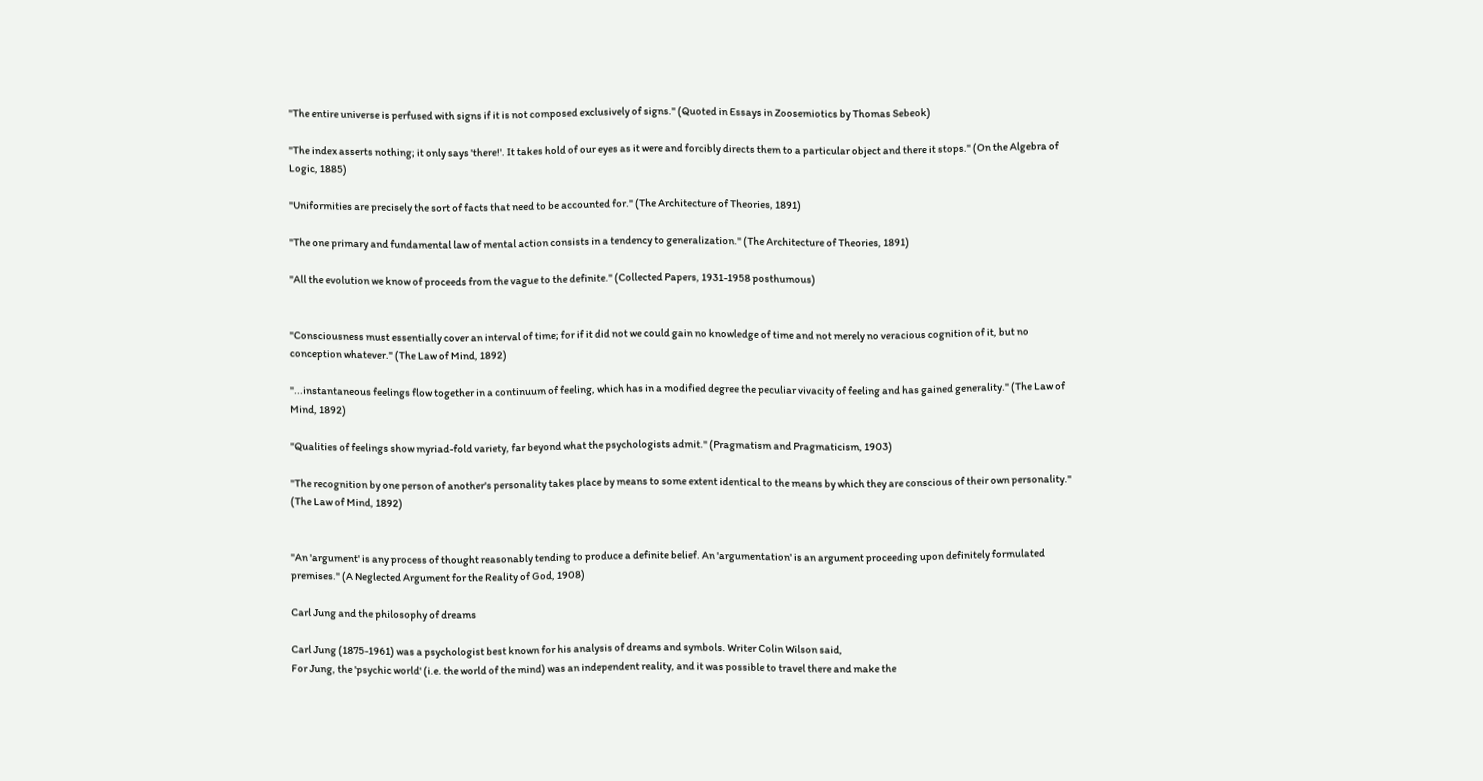"The entire universe is perfused with signs if it is not composed exclusively of signs." (Quoted in Essays in Zoosemiotics by Thomas Sebeok)

"The index asserts nothing; it only says 'there!'. It takes hold of our eyes as it were and forcibly directs them to a particular object and there it stops." (On the Algebra of Logic, 1885)

"Uniformities are precisely the sort of facts that need to be accounted for." (The Architecture of Theories, 1891)

"The one primary and fundamental law of mental action consists in a tendency to generalization." (The Architecture of Theories, 1891)

"All the evolution we know of proceeds from the vague to the definite." (Collected Papers, 1931-1958 posthumous)


"Consciousness must essentially cover an interval of time; for if it did not we could gain no knowledge of time and not merely no veracious cognition of it, but no conception whatever." (The Law of Mind, 1892)

"...instantaneous feelings flow together in a continuum of feeling, which has in a modified degree the peculiar vivacity of feeling and has gained generality." (The Law of Mind, 1892)

"Qualities of feelings show myriad-fold variety, far beyond what the psychologists admit." (Pragmatism and Pragmaticism, 1903)

"The recognition by one person of another's personality takes place by means to some extent identical to the means by which they are conscious of their own personality." (The Law of Mind, 1892)


"An 'argument' is any process of thought reasonably tending to produce a definite belief. An 'argumentation' is an argument proceeding upon definitely formulated premises." (A Neglected Argument for the Reality of God, 1908)

Carl Jung and the philosophy of dreams

Carl Jung (1875-1961) was a psychologist best known for his analysis of dreams and symbols. Writer Colin Wilson said,
For Jung, the 'psychic world' (i.e. the world of the mind) was an independent reality, and it was possible to travel there and make the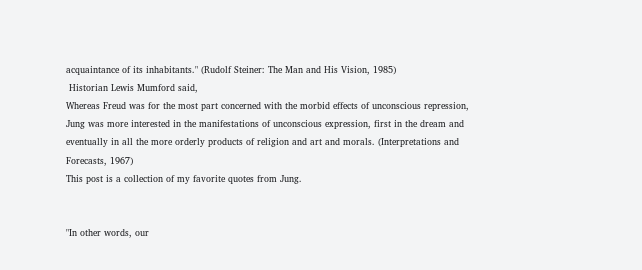acquaintance of its inhabitants." (Rudolf Steiner: The Man and His Vision, 1985)
 Historian Lewis Mumford said,
Whereas Freud was for the most part concerned with the morbid effects of unconscious repression, Jung was more interested in the manifestations of unconscious expression, first in the dream and eventually in all the more orderly products of religion and art and morals. (Interpretations and Forecasts, 1967)
This post is a collection of my favorite quotes from Jung.


"In other words, our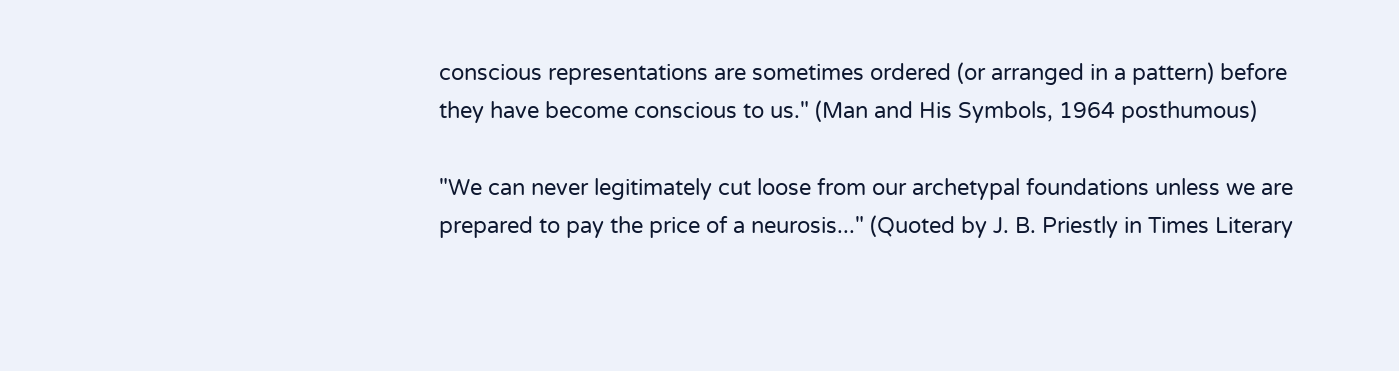conscious representations are sometimes ordered (or arranged in a pattern) before they have become conscious to us." (Man and His Symbols, 1964 posthumous)

"We can never legitimately cut loose from our archetypal foundations unless we are prepared to pay the price of a neurosis..." (Quoted by J. B. Priestly in Times Literary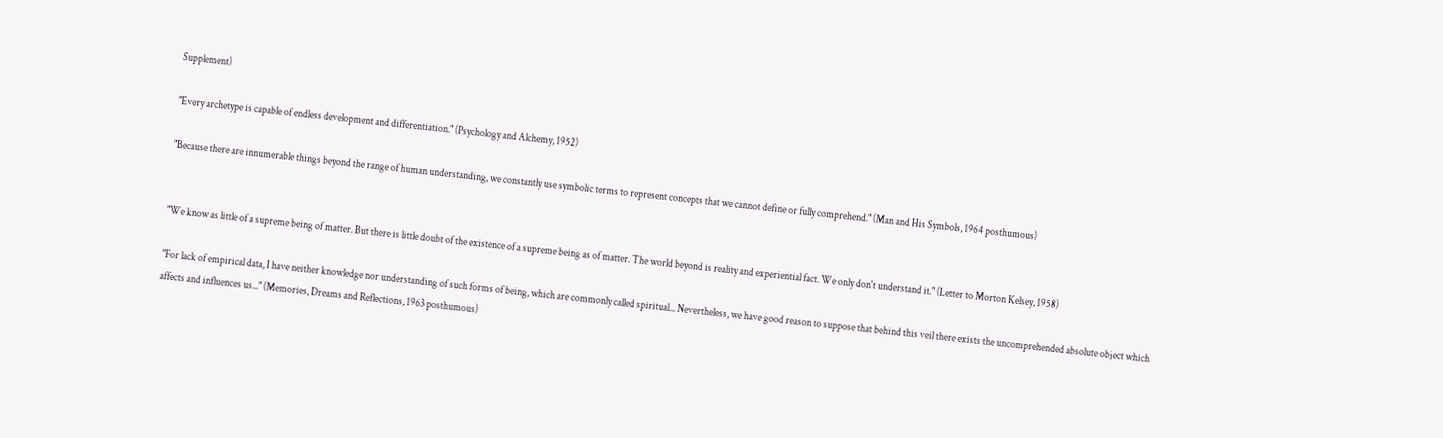Supplement)

"Every archetype is capable of endless development and differentiation." (Psychology and Alchemy, 1952)

"Because there are innumerable things beyond the range of human understanding, we constantly use symbolic terms to represent concepts that we cannot define or fully comprehend." (Man and His Symbols, 1964 posthumous)


"We know as little of a supreme being of matter. But there is little doubt of the existence of a supreme being as of matter. The world beyond is reality and experiential fact. We only don't understand it." (Letter to Morton Kelsey, 1958)

"For lack of empirical data, I have neither knowledge nor understanding of such forms of being, which are commonly called spiritual... Nevertheless, we have good reason to suppose that behind this veil there exists the uncomprehended absolute object which affects and influences us..." (Memories, Dreams and Reflections, 1963 posthumous)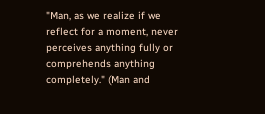"Man, as we realize if we reflect for a moment, never perceives anything fully or comprehends anything completely." (Man and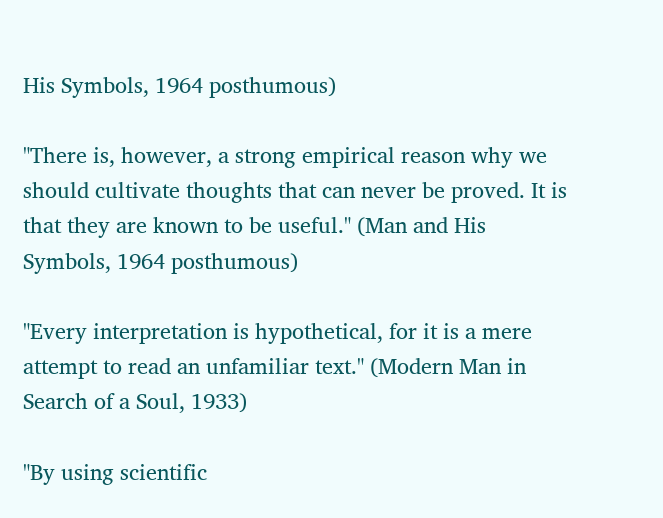His Symbols, 1964 posthumous)

"There is, however, a strong empirical reason why we should cultivate thoughts that can never be proved. It is that they are known to be useful." (Man and His Symbols, 1964 posthumous)

"Every interpretation is hypothetical, for it is a mere attempt to read an unfamiliar text." (Modern Man in Search of a Soul, 1933)

"By using scientific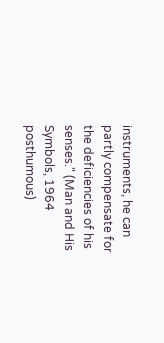instruments, he can partly compensate for the deficiencies of his senses." (Man and His Symbols, 1964 posthumous)